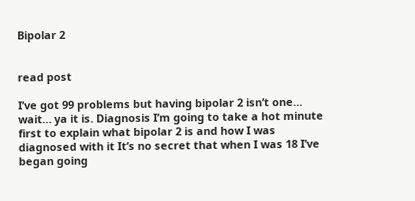Bipolar 2


read post

I’ve got 99 problems but having bipolar 2 isn’t one… wait… ya it is. Diagnosis I’m going to take a hot minute first to explain what bipolar 2 is and how I was diagnosed with it It’s no secret that when I was 18 I’ve began going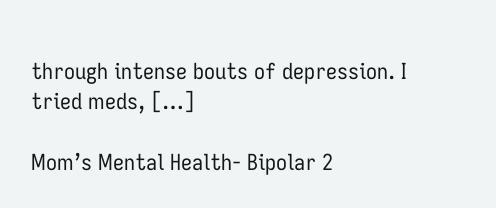through intense bouts of depression. I tried meds, […]

Mom’s Mental Health- Bipolar 2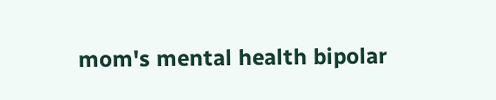mom's mental health bipolar